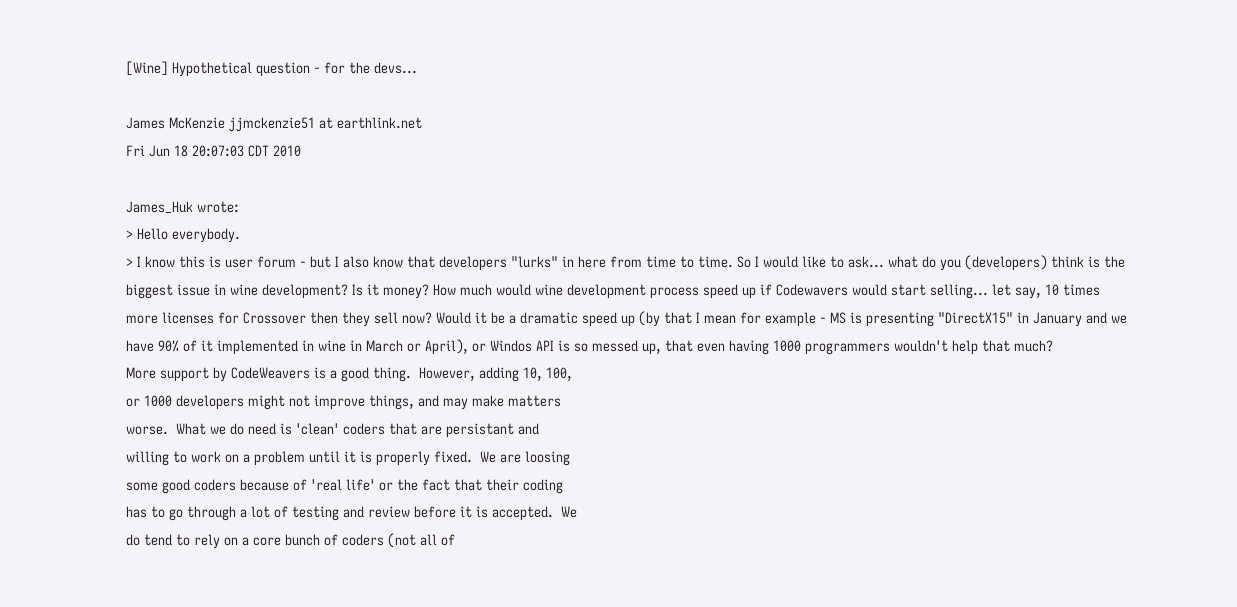[Wine] Hypothetical question - for the devs...

James McKenzie jjmckenzie51 at earthlink.net
Fri Jun 18 20:07:03 CDT 2010

James_Huk wrote:
> Hello everybody.
> I know this is user forum - but I also know that developers "lurks" in here from time to time. So I would like to ask... what do you (developers) think is the biggest issue in wine development? Is it money? How much would wine development process speed up if Codewavers would start selling... let say, 10 times more licenses for Crossover then they sell now? Would it be a dramatic speed up (by that I mean for example - MS is presenting "DirectX15" in January and we have 90% of it implemented in wine in March or April), or Windos API is so messed up, that even having 1000 programmers wouldn't help that much?
More support by CodeWeavers is a good thing.  However, adding 10, 100,
or 1000 developers might not improve things, and may make matters
worse.  What we do need is 'clean' coders that are persistant and
willing to work on a problem until it is properly fixed.  We are loosing
some good coders because of 'real life' or the fact that their coding
has to go through a lot of testing and review before it is accepted.  We
do tend to rely on a core bunch of coders (not all of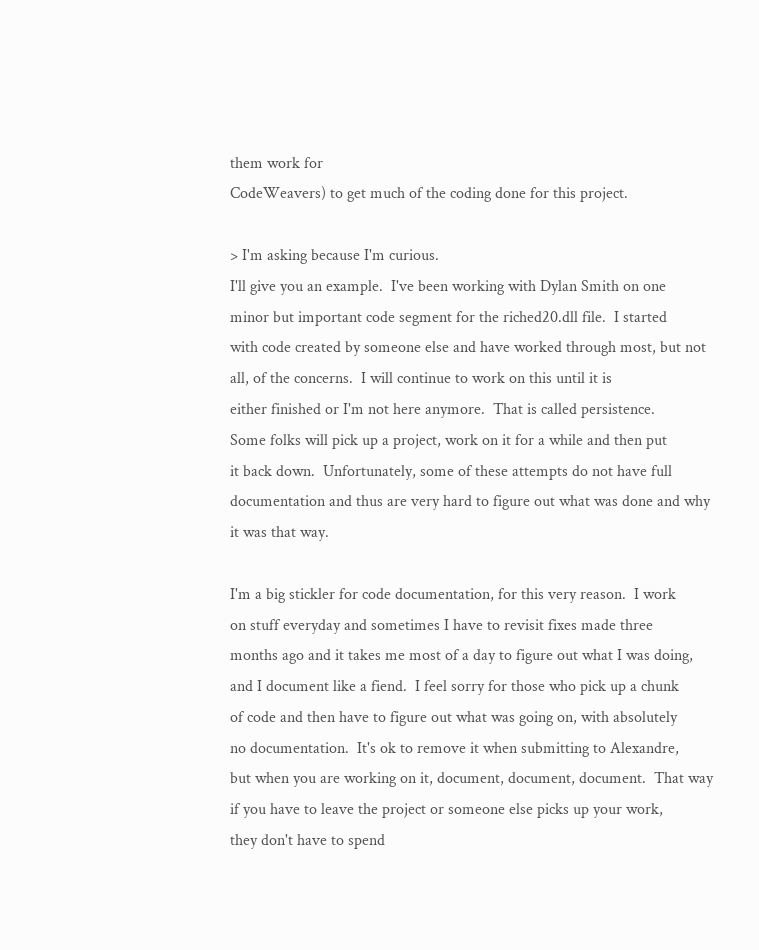them work for
CodeWeavers) to get much of the coding done for this project.

> I'm asking because I'm curious.
I'll give you an example.  I've been working with Dylan Smith on one
minor but important code segment for the riched20.dll file.  I started
with code created by someone else and have worked through most, but not
all, of the concerns.  I will continue to work on this until it is
either finished or I'm not here anymore.  That is called persistence.
Some folks will pick up a project, work on it for a while and then put
it back down.  Unfortunately, some of these attempts do not have full
documentation and thus are very hard to figure out what was done and why
it was that way.

I'm a big stickler for code documentation, for this very reason.  I work
on stuff everyday and sometimes I have to revisit fixes made three
months ago and it takes me most of a day to figure out what I was doing,
and I document like a fiend.  I feel sorry for those who pick up a chunk
of code and then have to figure out what was going on, with absolutely
no documentation.  It's ok to remove it when submitting to Alexandre,
but when you are working on it, document, document, document.  That way
if you have to leave the project or someone else picks up your work,
they don't have to spend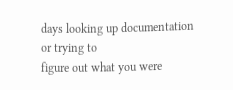days looking up documentation or trying to
figure out what you were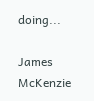doing...

James McKenzie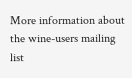More information about the wine-users mailing list